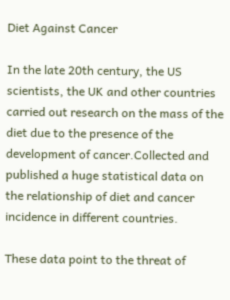Diet Against Cancer

In the late 20th century, the US scientists, the UK and other countries carried out research on the mass of the diet due to the presence of the development of cancer.Collected and published a huge statistical data on the relationship of diet and cancer incidence in different countries.

These data point to the threat of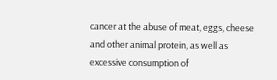cancer at the abuse of meat, eggs, cheese and other animal protein, as well as excessive consumption of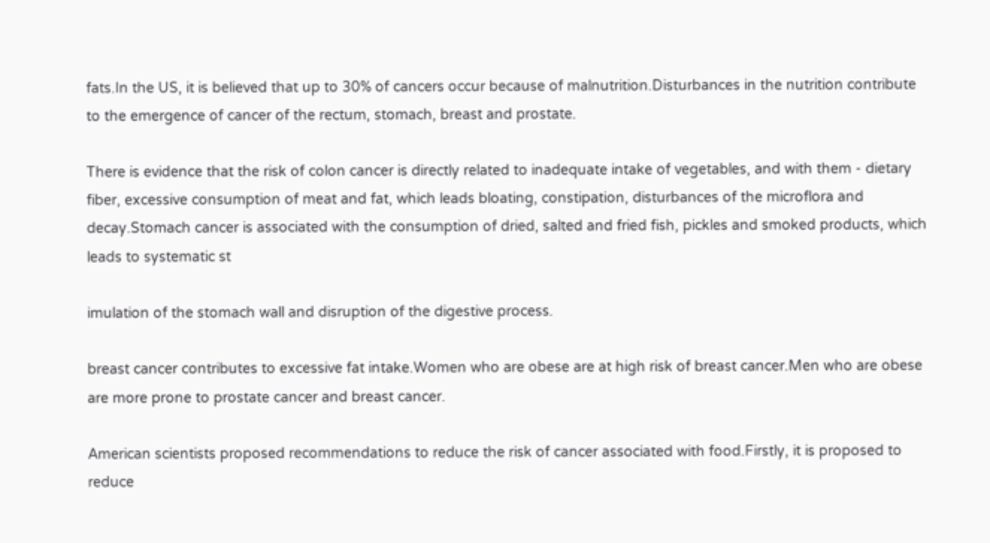fats.In the US, it is believed that up to 30% of cancers occur because of malnutrition.Disturbances in the nutrition contribute to the emergence of cancer of the rectum, stomach, breast and prostate.

There is evidence that the risk of colon cancer is directly related to inadequate intake of vegetables, and with them - dietary fiber, excessive consumption of meat and fat, which leads bloating, constipation, disturbances of the microflora and decay.Stomach cancer is associated with the consumption of dried, salted and fried fish, pickles and smoked products, which leads to systematic st

imulation of the stomach wall and disruption of the digestive process.

breast cancer contributes to excessive fat intake.Women who are obese are at high risk of breast cancer.Men who are obese are more prone to prostate cancer and breast cancer.

American scientists proposed recommendations to reduce the risk of cancer associated with food.Firstly, it is proposed to reduce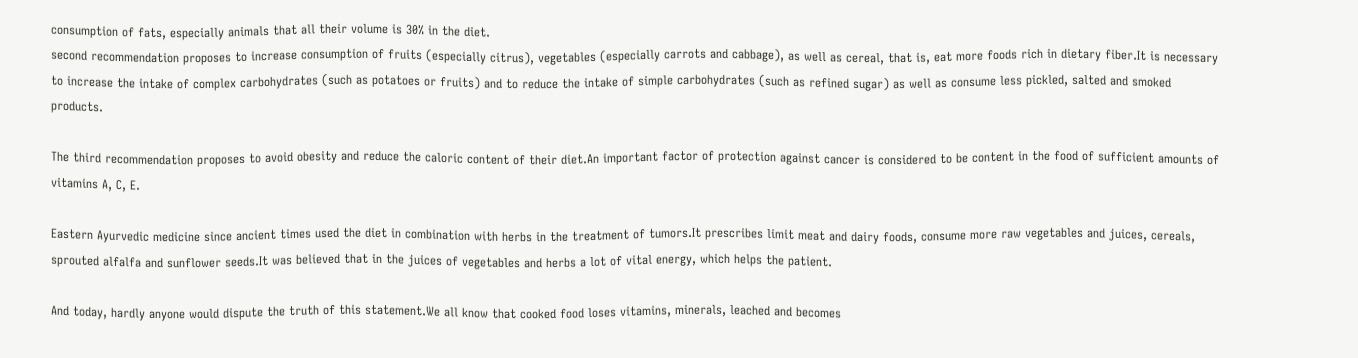consumption of fats, especially animals that all their volume is 30% in the diet.
second recommendation proposes to increase consumption of fruits (especially citrus), vegetables (especially carrots and cabbage), as well as cereal, that is, eat more foods rich in dietary fiber.It is necessary to increase the intake of complex carbohydrates (such as potatoes or fruits) and to reduce the intake of simple carbohydrates (such as refined sugar) as well as consume less pickled, salted and smoked products.

The third recommendation proposes to avoid obesity and reduce the caloric content of their diet.An important factor of protection against cancer is considered to be content in the food of sufficient amounts of vitamins A, C, E.

Eastern Ayurvedic medicine since ancient times used the diet in combination with herbs in the treatment of tumors.It prescribes limit meat and dairy foods, consume more raw vegetables and juices, cereals, sprouted alfalfa and sunflower seeds.It was believed that in the juices of vegetables and herbs a lot of vital energy, which helps the patient.

And today, hardly anyone would dispute the truth of this statement.We all know that cooked food loses vitamins, minerals, leached and becomes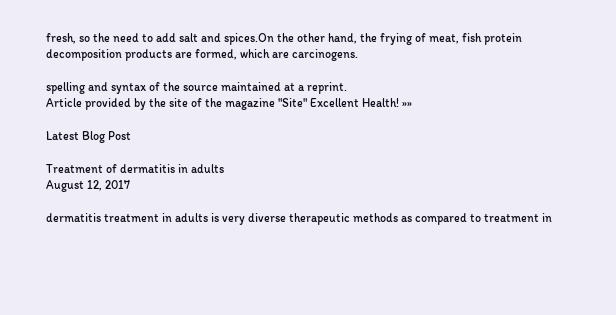fresh, so the need to add salt and spices.On the other hand, the frying of meat, fish protein decomposition products are formed, which are carcinogens.

spelling and syntax of the source maintained at a reprint.
Article provided by the site of the magazine "Site" Excellent Health! »»

Latest Blog Post

Treatment of dermatitis in adults
August 12, 2017

dermatitis treatment in adults is very diverse therapeutic methods as compared to treatment in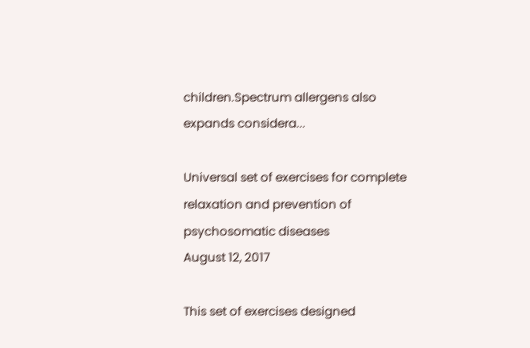children.Spectrum allergens also expands considera...

Universal set of exercises for complete relaxation and prevention of psychosomatic diseases
August 12, 2017

This set of exercises designed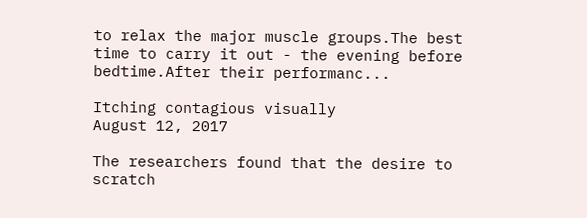to relax the major muscle groups.The best time to carry it out - the evening before bedtime.After their performanc...

Itching contagious visually
August 12, 2017

The researchers found that the desire to scratch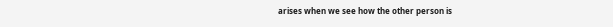arises when we see how the other person is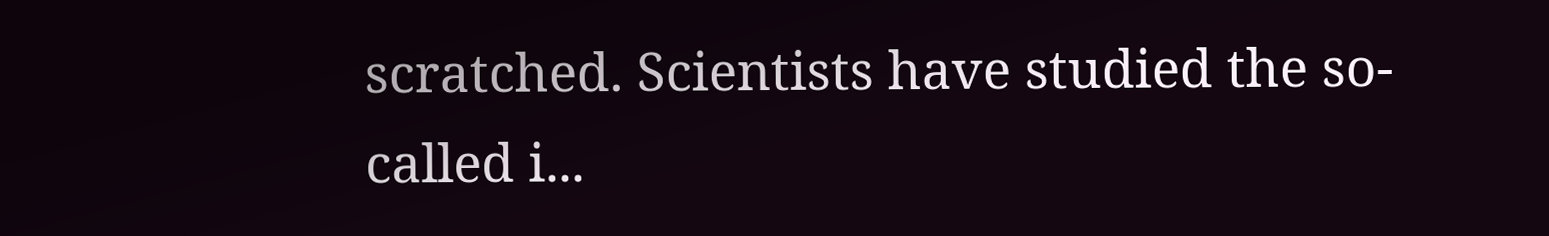scratched. Scientists have studied the so-called i...